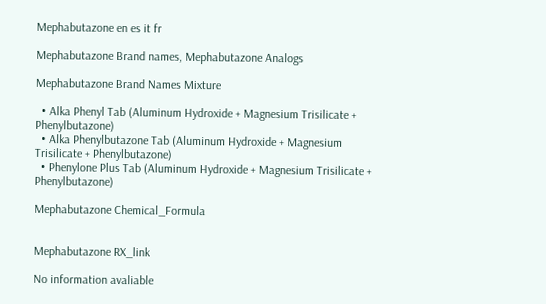Mephabutazone en es it fr

Mephabutazone Brand names, Mephabutazone Analogs

Mephabutazone Brand Names Mixture

  • Alka Phenyl Tab (Aluminum Hydroxide + Magnesium Trisilicate + Phenylbutazone)
  • Alka Phenylbutazone Tab (Aluminum Hydroxide + Magnesium Trisilicate + Phenylbutazone)
  • Phenylone Plus Tab (Aluminum Hydroxide + Magnesium Trisilicate + Phenylbutazone)

Mephabutazone Chemical_Formula


Mephabutazone RX_link

No information avaliable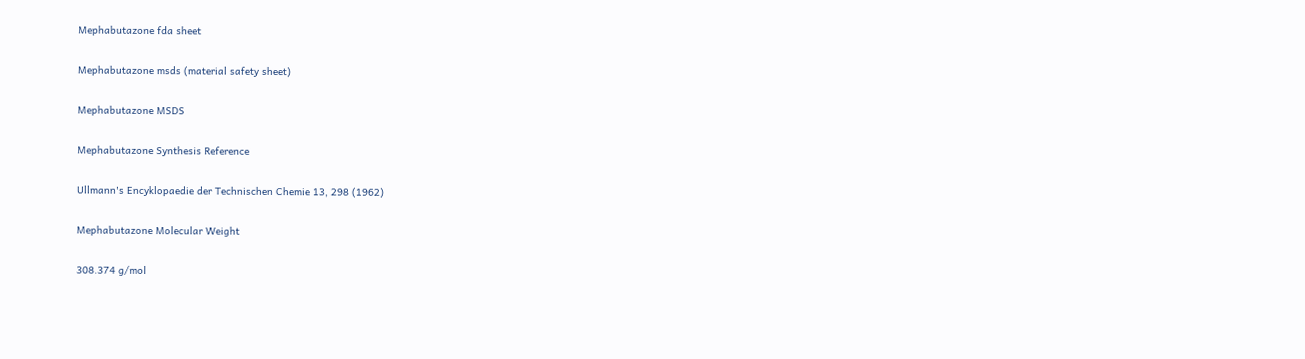Mephabutazone fda sheet

Mephabutazone msds (material safety sheet)

Mephabutazone MSDS

Mephabutazone Synthesis Reference

Ullmann's Encyklopaedie der Technischen Chemie 13, 298 (1962)

Mephabutazone Molecular Weight

308.374 g/mol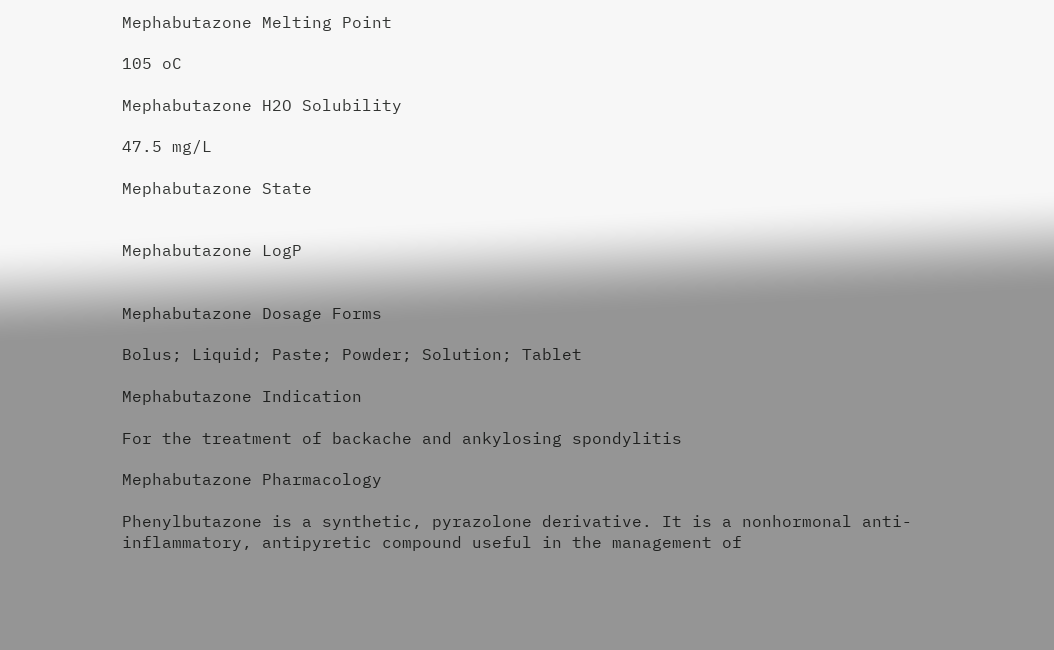Mephabutazone Melting Point

105 oC

Mephabutazone H2O Solubility

47.5 mg/L

Mephabutazone State


Mephabutazone LogP


Mephabutazone Dosage Forms

Bolus; Liquid; Paste; Powder; Solution; Tablet

Mephabutazone Indication

For the treatment of backache and ankylosing spondylitis

Mephabutazone Pharmacology

Phenylbutazone is a synthetic, pyrazolone derivative. It is a nonhormonal anti-inflammatory, antipyretic compound useful in the management of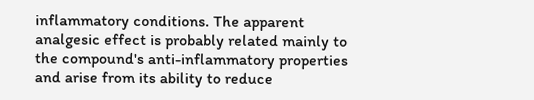inflammatory conditions. The apparent analgesic effect is probably related mainly to the compound's anti-inflammatory properties and arise from its ability to reduce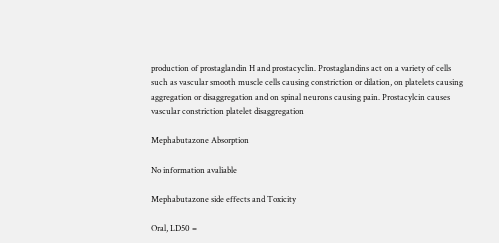production of prostaglandin H and prostacyclin. Prostaglandins act on a variety of cells such as vascular smooth muscle cells causing constriction or dilation, on platelets causing aggregation or disaggregation and on spinal neurons causing pain. Prostacylcin causes vascular constriction platelet disaggregation

Mephabutazone Absorption

No information avaliable

Mephabutazone side effects and Toxicity

Oral, LD50 =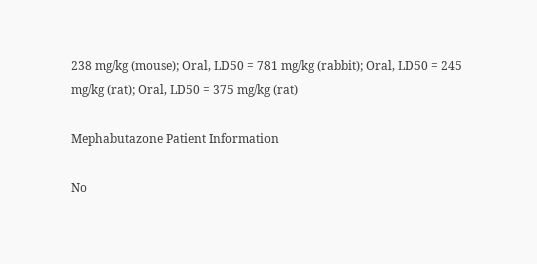238 mg/kg (mouse); Oral, LD50 = 781 mg/kg (rabbit); Oral, LD50 = 245 mg/kg (rat); Oral, LD50 = 375 mg/kg (rat)

Mephabutazone Patient Information

No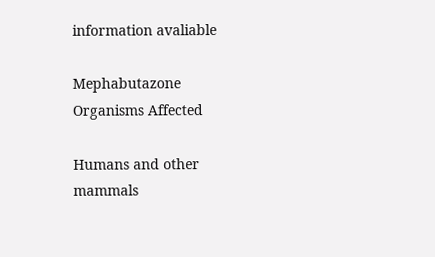information avaliable

Mephabutazone Organisms Affected

Humans and other mammals